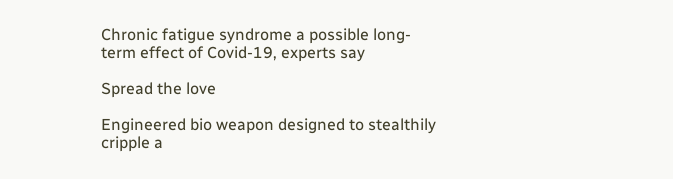Chronic fatigue syndrome a possible long-term effect of Covid-19, experts say

Spread the love

Engineered bio weapon designed to stealthily cripple a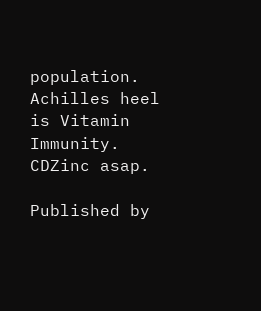population. Achilles heel is Vitamin Immunity. CDZinc asap.

Published by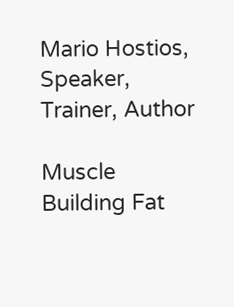Mario Hostios, Speaker, Trainer, Author

Muscle Building Fat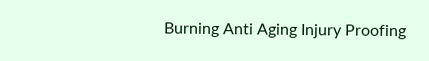Burning Anti Aging Injury Proofing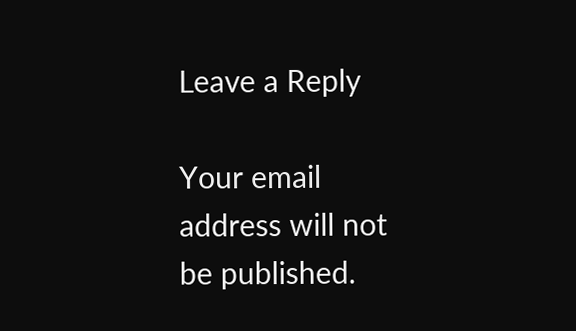Leave a Reply

Your email address will not be published.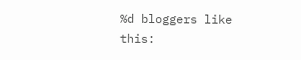%d bloggers like this: